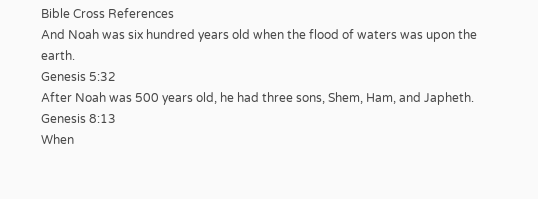Bible Cross References
And Noah was six hundred years old when the flood of waters was upon the earth.
Genesis 5:32
After Noah was 500 years old, he had three sons, Shem, Ham, and Japheth.
Genesis 8:13
When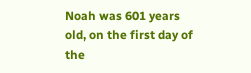Noah was 601 years old, on the first day of the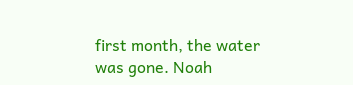first month, the water was gone. Noah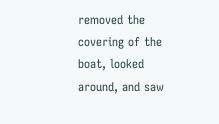removed the covering of the boat, looked around, and saw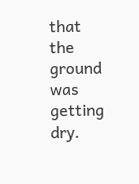that the ground was getting dry.